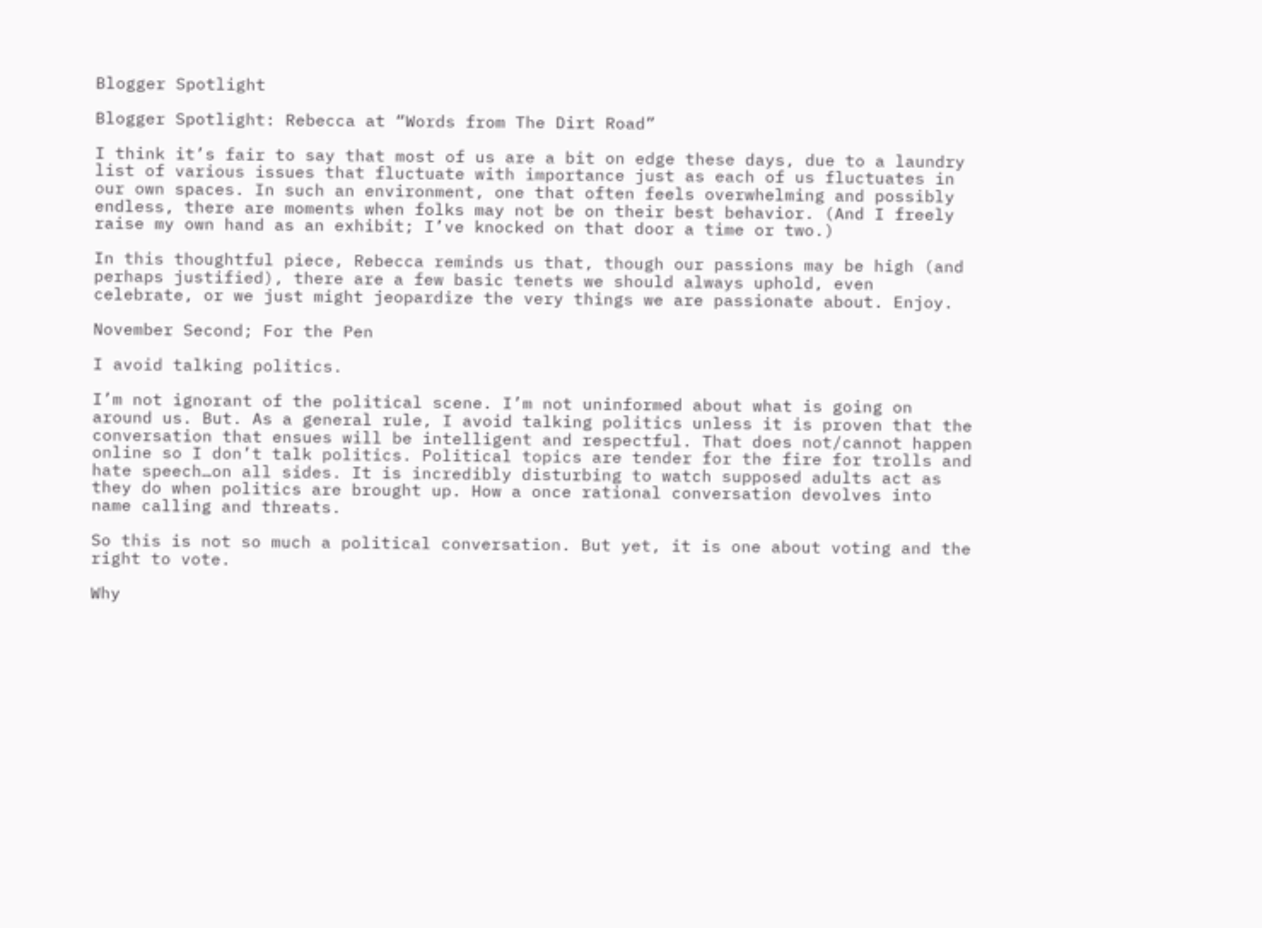Blogger Spotlight

Blogger Spotlight: Rebecca at “Words from The Dirt Road”

I think it’s fair to say that most of us are a bit on edge these days, due to a laundry list of various issues that fluctuate with importance just as each of us fluctuates in our own spaces. In such an environment, one that often feels overwhelming and possibly endless, there are moments when folks may not be on their best behavior. (And I freely raise my own hand as an exhibit; I’ve knocked on that door a time or two.)

In this thoughtful piece, Rebecca reminds us that, though our passions may be high (and perhaps justified), there are a few basic tenets we should always uphold, even celebrate, or we just might jeopardize the very things we are passionate about. Enjoy.

November Second; For the Pen

I avoid talking politics.

I’m not ignorant of the political scene. I’m not uninformed about what is going on around us. But. As a general rule, I avoid talking politics unless it is proven that the conversation that ensues will be intelligent and respectful. That does not/cannot happen online so I don’t talk politics. Political topics are tender for the fire for trolls and hate speech…on all sides. It is incredibly disturbing to watch supposed adults act as they do when politics are brought up. How a once rational conversation devolves into name calling and threats.

So this is not so much a political conversation. But yet, it is one about voting and the right to vote.

Why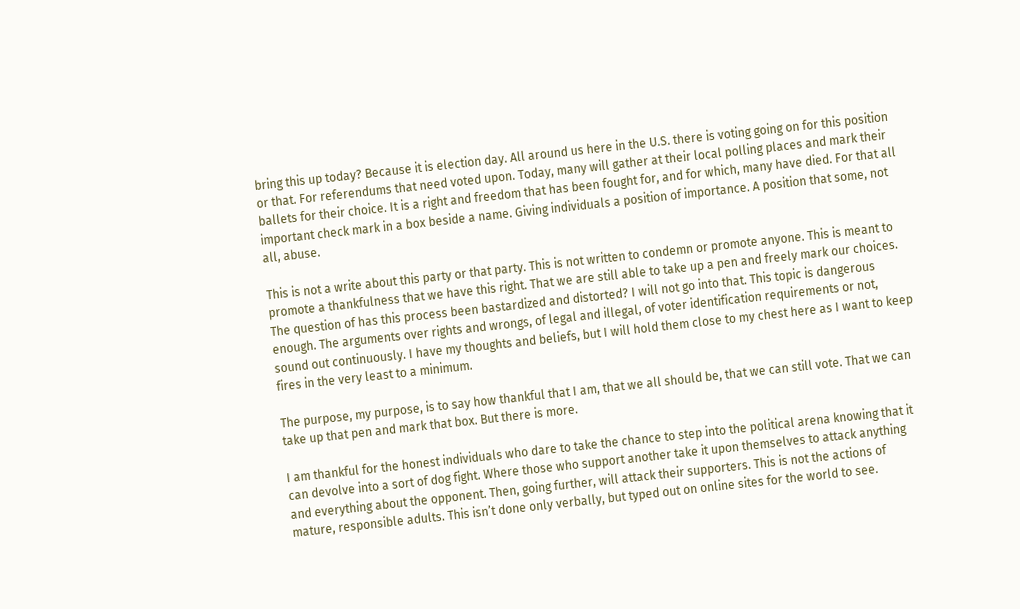bring this up today? Because it is election day. All around us here in the U.S. there is voting going on for this position or that. For referendums that need voted upon. Today, many will gather at their local polling places and mark their ballets for their choice. It is a right and freedom that has been fought for, and for which, many have died. For that all important check mark in a box beside a name. Giving individuals a position of importance. A position that some, not all, abuse.

This is not a write about this party or that party. This is not written to condemn or promote anyone. This is meant to promote a thankfulness that we have this right. That we are still able to take up a pen and freely mark our choices. The question of has this process been bastardized and distorted? I will not go into that. This topic is dangerous enough. The arguments over rights and wrongs, of legal and illegal, of voter identification requirements or not, sound out continuously. I have my thoughts and beliefs, but I will hold them close to my chest here as I want to keep fires in the very least to a minimum.

The purpose, my purpose, is to say how thankful that I am, that we all should be, that we can still vote. That we can take up that pen and mark that box. But there is more.

I am thankful for the honest individuals who dare to take the chance to step into the political arena knowing that it can devolve into a sort of dog fight. Where those who support another take it upon themselves to attack anything and everything about the opponent. Then, going further, will attack their supporters. This is not the actions of mature, responsible adults. This isn’t done only verbally, but typed out on online sites for the world to see.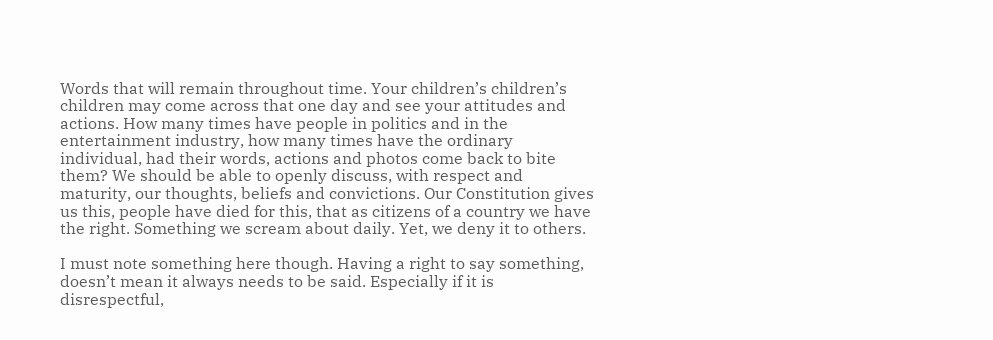Words that will remain throughout time. Your children’s children’s children may come across that one day and see your attitudes and actions. How many times have people in politics and in the entertainment industry, how many times have the ordinary individual, had their words, actions and photos come back to bite them? We should be able to openly discuss, with respect and maturity, our thoughts, beliefs and convictions. Our Constitution gives us this, people have died for this, that as citizens of a country we have the right. Something we scream about daily. Yet, we deny it to others.

I must note something here though. Having a right to say something, doesn’t mean it always needs to be said. Especially if it is disrespectful,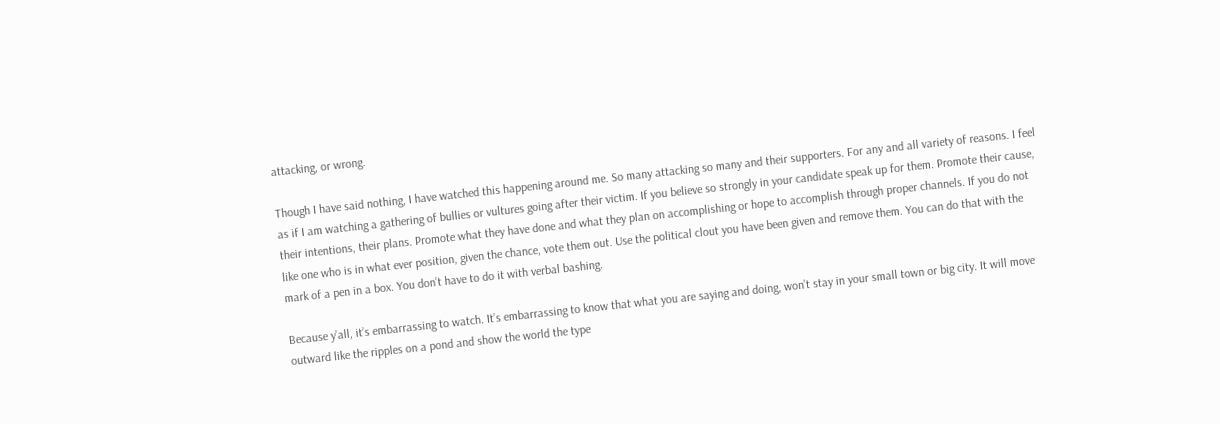attacking, or wrong.

Though I have said nothing, I have watched this happening around me. So many attacking so many and their supporters. For any and all variety of reasons. I feel as if I am watching a gathering of bullies or vultures going after their victim. If you believe so strongly in your candidate speak up for them. Promote their cause, their intentions, their plans. Promote what they have done and what they plan on accomplishing or hope to accomplish through proper channels. If you do not like one who is in what ever position, given the chance, vote them out. Use the political clout you have been given and remove them. You can do that with the mark of a pen in a box. You don’t have to do it with verbal bashing.

Because y’all, it’s embarrassing to watch. It’s embarrassing to know that what you are saying and doing, won’t stay in your small town or big city. It will move outward like the ripples on a pond and show the world the type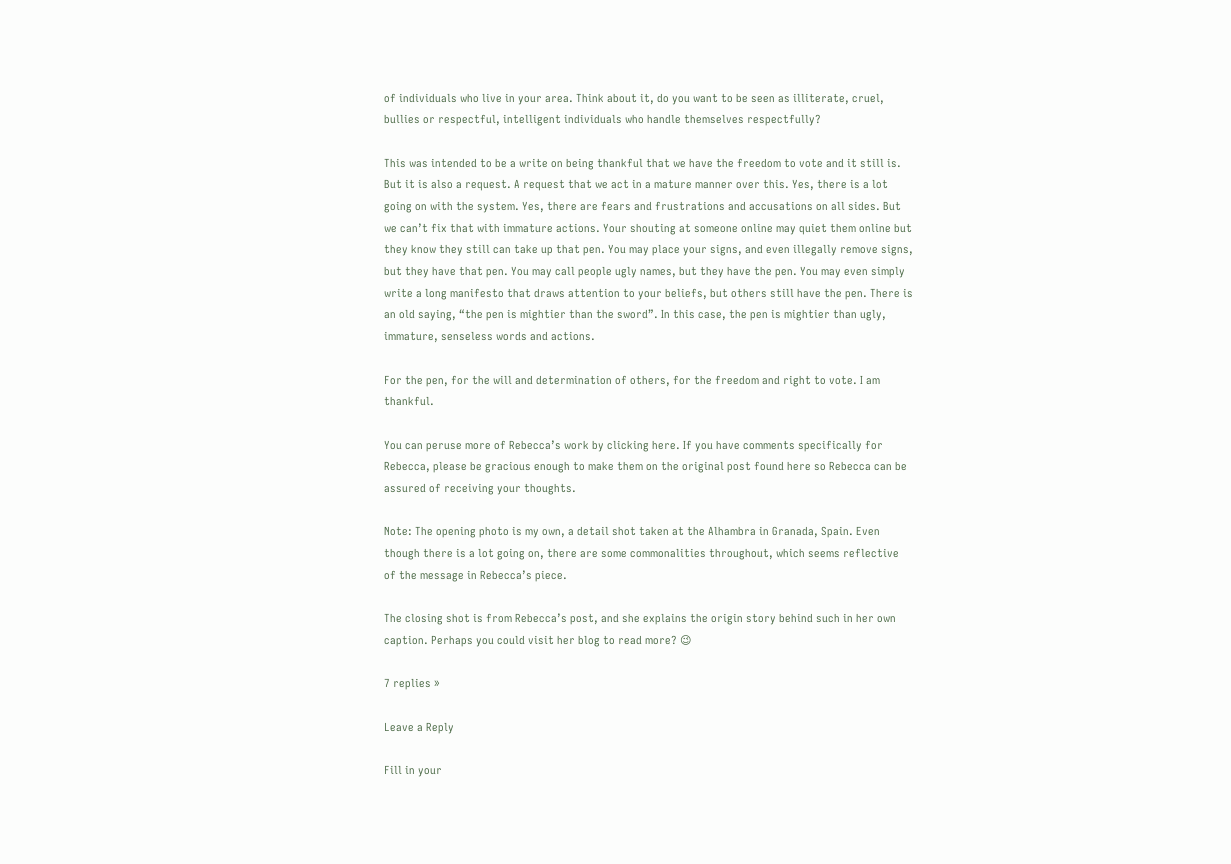of individuals who live in your area. Think about it, do you want to be seen as illiterate, cruel, bullies or respectful, intelligent individuals who handle themselves respectfully?

This was intended to be a write on being thankful that we have the freedom to vote and it still is. But it is also a request. A request that we act in a mature manner over this. Yes, there is a lot going on with the system. Yes, there are fears and frustrations and accusations on all sides. But we can’t fix that with immature actions. Your shouting at someone online may quiet them online but they know they still can take up that pen. You may place your signs, and even illegally remove signs, but they have that pen. You may call people ugly names, but they have the pen. You may even simply write a long manifesto that draws attention to your beliefs, but others still have the pen. There is an old saying, “the pen is mightier than the sword”. In this case, the pen is mightier than ugly, immature, senseless words and actions.

For the pen, for the will and determination of others, for the freedom and right to vote. I am thankful.

You can peruse more of Rebecca’s work by clicking here. If you have comments specifically for Rebecca, please be gracious enough to make them on the original post found here so Rebecca can be assured of receiving your thoughts.

Note: The opening photo is my own, a detail shot taken at the Alhambra in Granada, Spain. Even though there is a lot going on, there are some commonalities throughout, which seems reflective of the message in Rebecca’s piece.

The closing shot is from Rebecca’s post, and she explains the origin story behind such in her own caption. Perhaps you could visit her blog to read more? 😉

7 replies »

Leave a Reply

Fill in your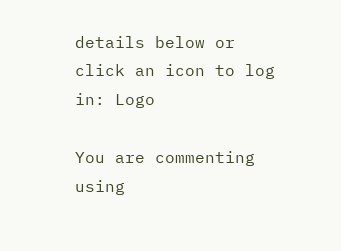details below or click an icon to log in: Logo

You are commenting using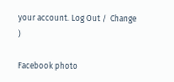your account. Log Out /  Change )

Facebook photo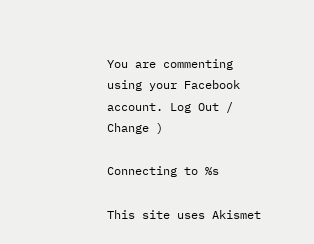You are commenting using your Facebook account. Log Out /  Change )

Connecting to %s

This site uses Akismet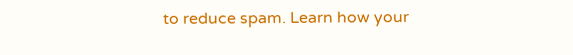to reduce spam. Learn how your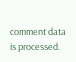comment data is processed.